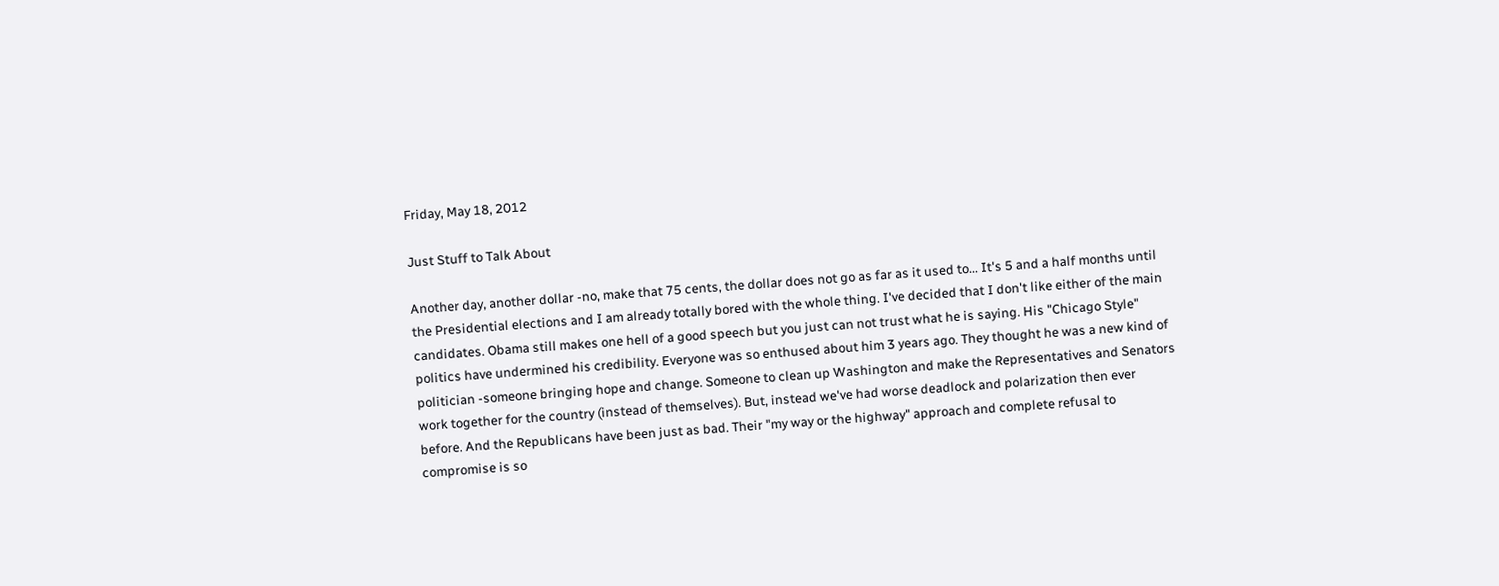Friday, May 18, 2012

Just Stuff to Talk About

Another day, another dollar -no, make that 75 cents, the dollar does not go as far as it used to... It's 5 and a half months until the Presidential elections and I am already totally bored with the whole thing. I've decided that I don't like either of the main candidates. Obama still makes one hell of a good speech but you just can not trust what he is saying. His "Chicago Style" politics have undermined his credibility. Everyone was so enthused about him 3 years ago. They thought he was a new kind of politician -someone bringing hope and change. Someone to clean up Washington and make the Representatives and Senators work together for the country (instead of themselves). But, instead we've had worse deadlock and polarization then ever before. And the Republicans have been just as bad. Their "my way or the highway" approach and complete refusal to compromise is so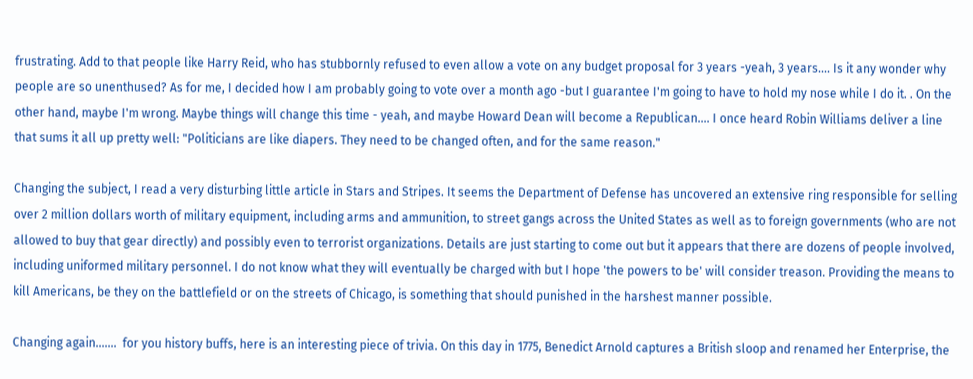frustrating. Add to that people like Harry Reid, who has stubbornly refused to even allow a vote on any budget proposal for 3 years -yeah, 3 years.... Is it any wonder why people are so unenthused? As for me, I decided how I am probably going to vote over a month ago -but I guarantee I'm going to have to hold my nose while I do it. . On the other hand, maybe I'm wrong. Maybe things will change this time - yeah, and maybe Howard Dean will become a Republican.... I once heard Robin Williams deliver a line that sums it all up pretty well: "Politicians are like diapers. They need to be changed often, and for the same reason."

Changing the subject, I read a very disturbing little article in Stars and Stripes. It seems the Department of Defense has uncovered an extensive ring responsible for selling over 2 million dollars worth of military equipment, including arms and ammunition, to street gangs across the United States as well as to foreign governments (who are not allowed to buy that gear directly) and possibly even to terrorist organizations. Details are just starting to come out but it appears that there are dozens of people involved, including uniformed military personnel. I do not know what they will eventually be charged with but I hope 'the powers to be' will consider treason. Providing the means to kill Americans, be they on the battlefield or on the streets of Chicago, is something that should punished in the harshest manner possible.

Changing again.......  for you history buffs, here is an interesting piece of trivia. On this day in 1775, Benedict Arnold captures a British sloop and renamed her Enterprise, the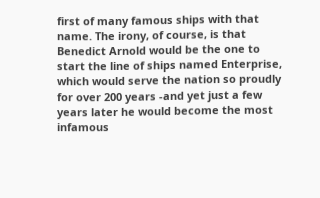first of many famous ships with that name. The irony, of course, is that Benedict Arnold would be the one to start the line of ships named Enterprise, which would serve the nation so proudly for over 200 years -and yet just a few years later he would become the most infamous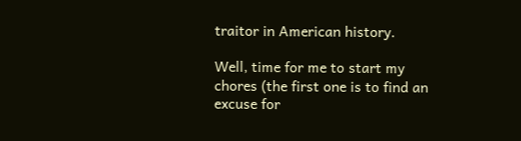traitor in American history.

Well, time for me to start my chores (the first one is to find an excuse for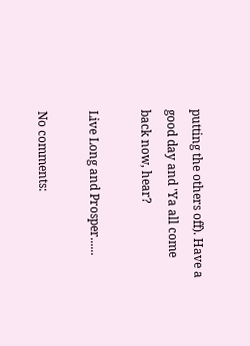putting the others off). Have a good day and 'Ya all come back now, hear?

Live Long and Prosper......

No comments: